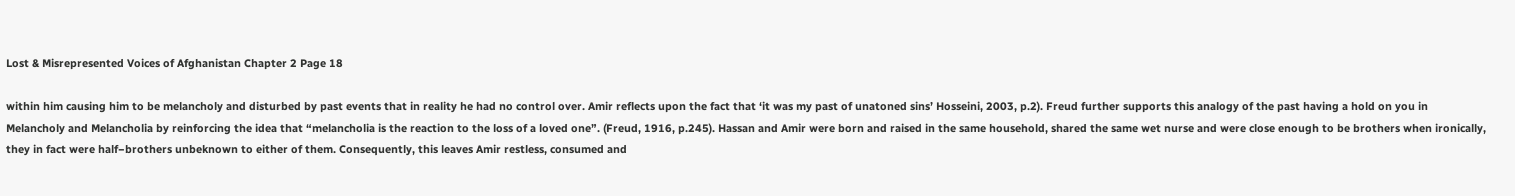Lost & Misrepresented Voices of Afghanistan Chapter 2 Page 18

within him causing him to be melancholy and disturbed by past events that in reality he had no control over. Amir reflects upon the fact that ‘it was my past of unatoned sins’ Hosseini, 2003, p.2). Freud further supports this analogy of the past having a hold on you in Melancholy and Melancholia by reinforcing the idea that “melancholia is the reaction to the loss of a loved one”. (Freud, 1916, p.245). Hassan and Amir were born and raised in the same household, shared the same wet nurse and were close enough to be brothers when ironically, they in fact were half−brothers unbeknown to either of them. Consequently, this leaves Amir restless, consumed and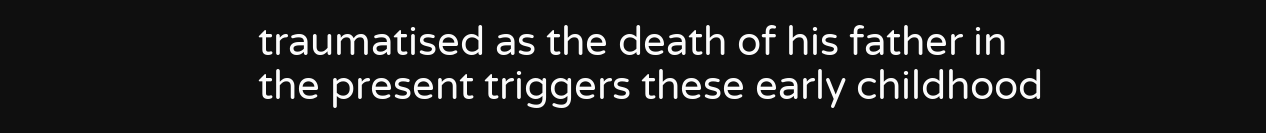traumatised as the death of his father in the present triggers these early childhood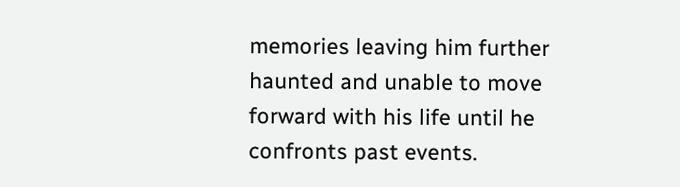memories leaving him further haunted and unable to move forward with his life until he confronts past events.